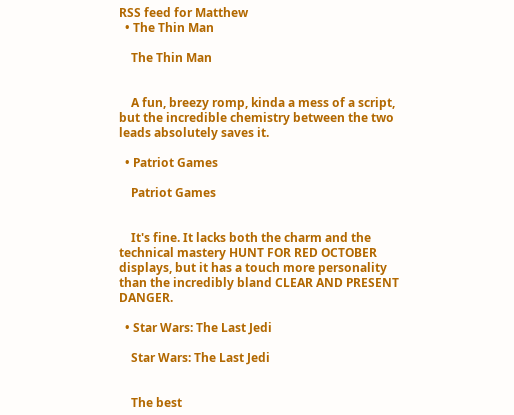RSS feed for Matthew
  • The Thin Man

    The Thin Man


    A fun, breezy romp, kinda a mess of a script, but the incredible chemistry between the two leads absolutely saves it.

  • Patriot Games

    Patriot Games


    It's fine. It lacks both the charm and the technical mastery HUNT FOR RED OCTOBER displays, but it has a touch more personality than the incredibly bland CLEAR AND PRESENT DANGER.

  • Star Wars: The Last Jedi

    Star Wars: The Last Jedi


    The best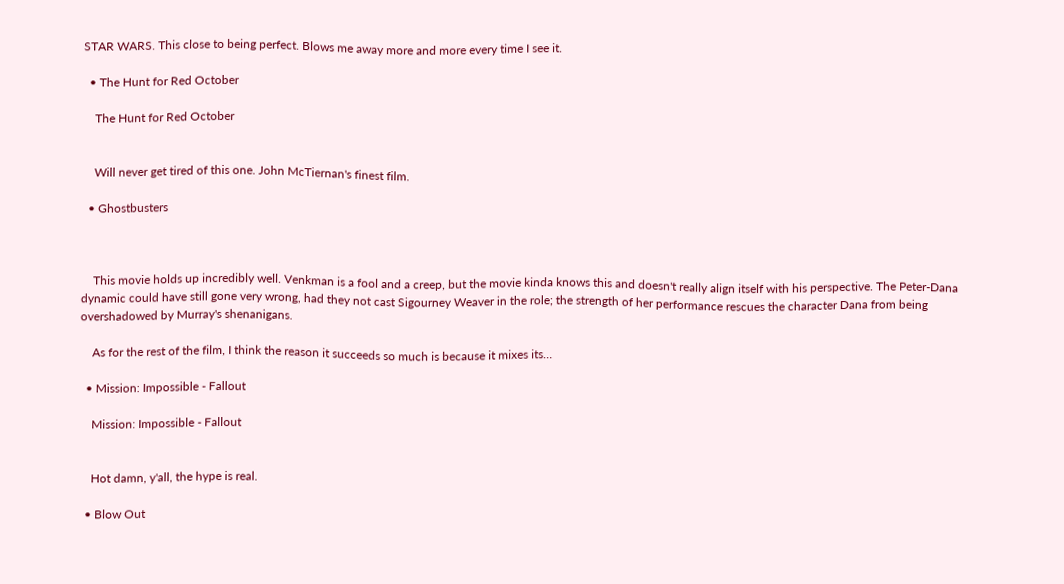STAR WARS. This close to being perfect. Blows me away more and more every time I see it.

  • The Hunt for Red October

    The Hunt for Red October


    Will never get tired of this one. John McTiernan's finest film.

  • Ghostbusters



    This movie holds up incredibly well. Venkman is a fool and a creep, but the movie kinda knows this and doesn't really align itself with his perspective. The Peter-Dana dynamic could have still gone very wrong, had they not cast Sigourney Weaver in the role; the strength of her performance rescues the character Dana from being overshadowed by Murray's shenanigans.

    As for the rest of the film, I think the reason it succeeds so much is because it mixes its…

  • Mission: Impossible - Fallout

    Mission: Impossible - Fallout


    Hot damn, y'all, the hype is real.

  • Blow Out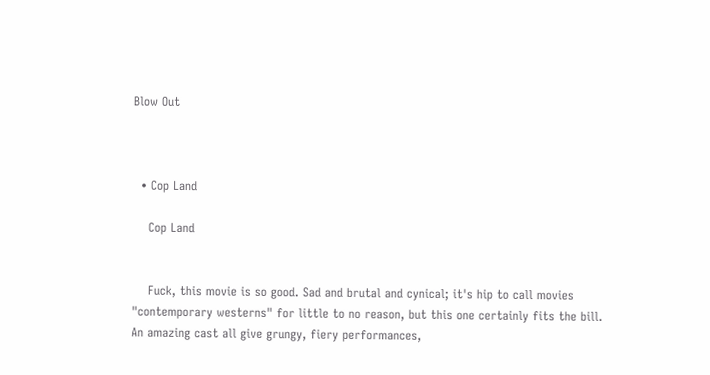Blow Out



  • Cop Land

    Cop Land


    Fuck, this movie is so good. Sad and brutal and cynical; it's hip to call movies "contemporary westerns" for little to no reason, but this one certainly fits the bill. An amazing cast all give grungy, fiery performances,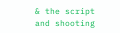& the script and shooting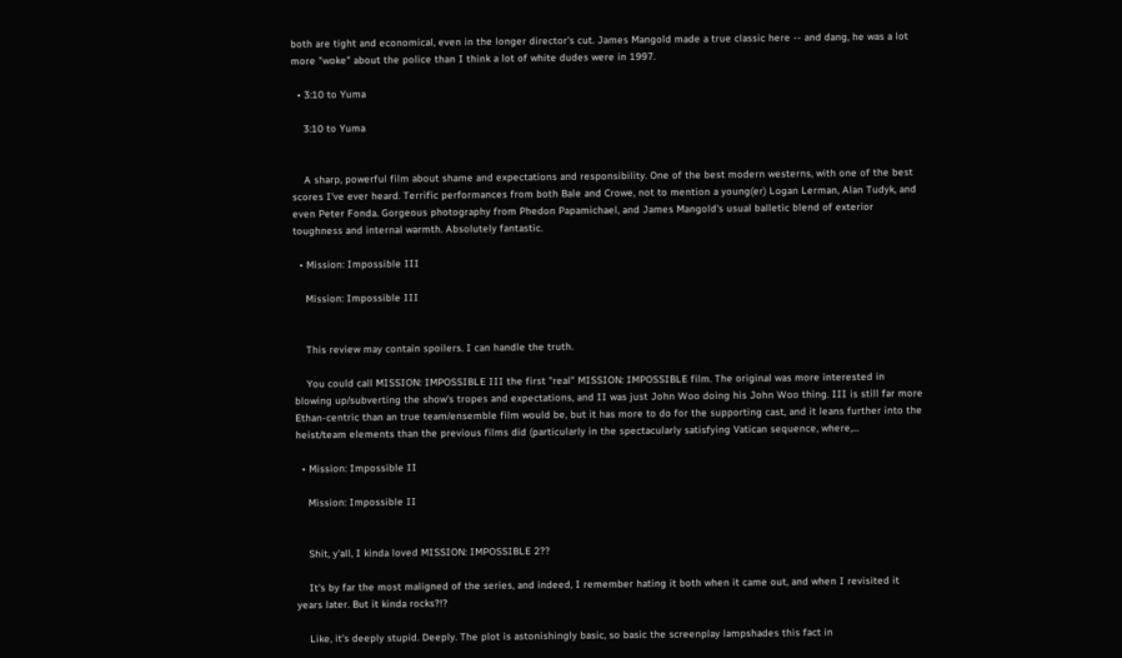both are tight and economical, even in the longer director's cut. James Mangold made a true classic here -- and dang, he was a lot more "woke" about the police than I think a lot of white dudes were in 1997.

  • 3:10 to Yuma

    3:10 to Yuma


    A sharp, powerful film about shame and expectations and responsibility. One of the best modern westerns, with one of the best scores I've ever heard. Terrific performances from both Bale and Crowe, not to mention a young(er) Logan Lerman, Alan Tudyk, and even Peter Fonda. Gorgeous photography from Phedon Papamichael, and James Mangold's usual balletic blend of exterior toughness and internal warmth. Absolutely fantastic.

  • Mission: Impossible III

    Mission: Impossible III


    This review may contain spoilers. I can handle the truth.

    You could call MISSION: IMPOSSIBLE III the first "real" MISSION: IMPOSSIBLE film. The original was more interested in blowing up/subverting the show's tropes and expectations, and II was just John Woo doing his John Woo thing. III is still far more Ethan-centric than an true team/ensemble film would be, but it has more to do for the supporting cast, and it leans further into the heist/team elements than the previous films did (particularly in the spectacularly satisfying Vatican sequence, where,…

  • Mission: Impossible II

    Mission: Impossible II


    Shit, y'all, I kinda loved MISSION: IMPOSSIBLE 2??

    It's by far the most maligned of the series, and indeed, I remember hating it both when it came out, and when I revisited it years later. But it kinda rocks?!?

    Like, it's deeply stupid. Deeply. The plot is astonishingly basic, so basic the screenplay lampshades this fact in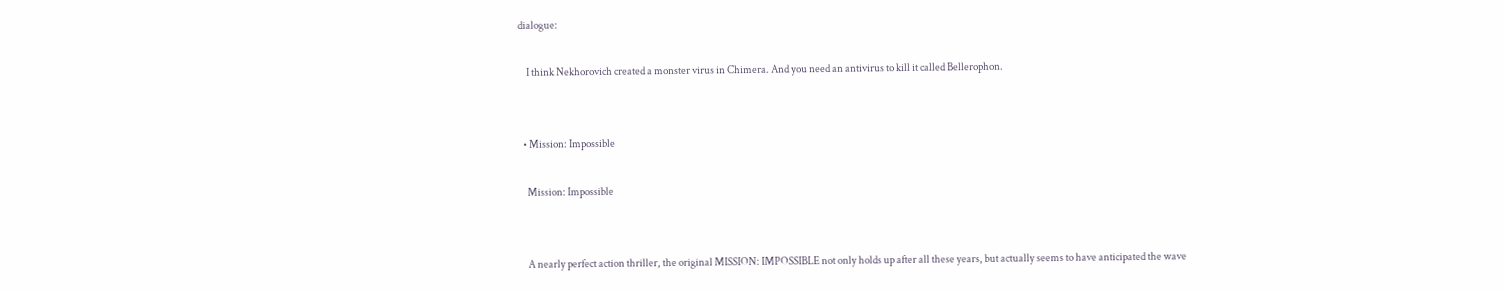dialogue:

    I think Nekhorovich created a monster virus in Chimera. And you need an antivirus to kill it called Bellerophon.


  • Mission: Impossible

    Mission: Impossible


    A nearly perfect action thriller, the original MISSION: IMPOSSIBLE not only holds up after all these years, but actually seems to have anticipated the wave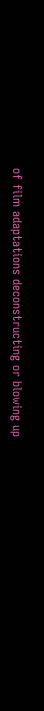of film adaptations deconstructing or blowing up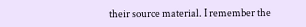their source material. I remember the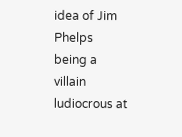idea of Jim Phelps being a villain ludiocrous at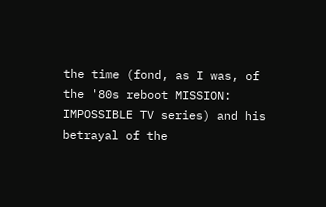the time (fond, as I was, of the '80s reboot MISSION: IMPOSSIBLE TV series) and his betrayal of the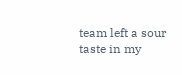team left a sour taste in my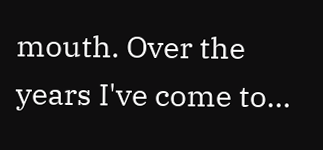mouth. Over the years I've come to…